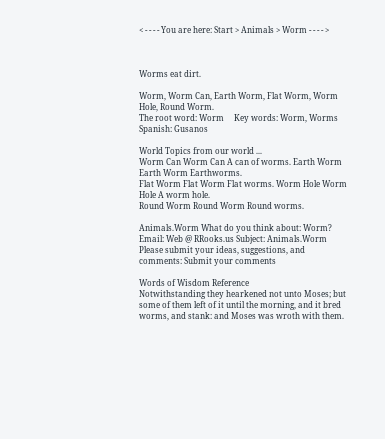< - - - - You are here: Start > Animals > Worm - - - - >



Worms eat dirt.

Worm, Worm Can, Earth Worm, Flat Worm, Worm Hole, Round Worm.
The root word: Worm     Key words: Worm, Worms     Spanish: Gusanos

World Topics from our world ...
Worm Can Worm Can A can of worms. Earth Worm Earth Worm Earthworms.
Flat Worm Flat Worm Flat worms. Worm Hole Worm Hole A worm hole.
Round Worm Round Worm Round worms.

Animals.Worm What do you think about: Worm?
Email: Web @ RRooks.us Subject: Animals.Worm
Please submit your ideas, suggestions, and comments: Submit your comments

Words of Wisdom Reference
Notwithstanding they hearkened not unto Moses; but some of them left of it until the morning, and it bred worms, and stank: and Moses was wroth with them.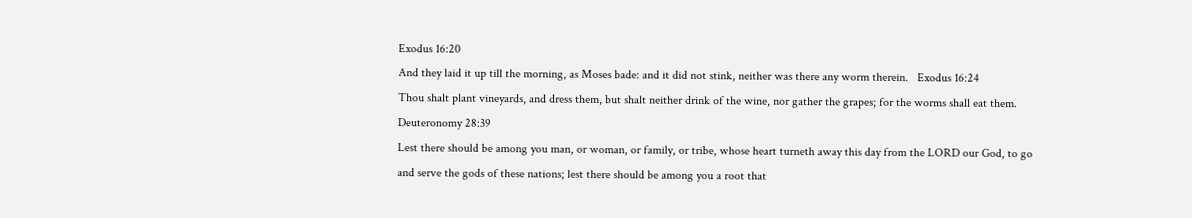Exodus 16:20
And they laid it up till the morning, as Moses bade: and it did not stink, neither was there any worm therein.   Exodus 16:24
Thou shalt plant vineyards, and dress them, but shalt neither drink of the wine, nor gather the grapes; for the worms shall eat them.   Deuteronomy 28:39
Lest there should be among you man, or woman, or family, or tribe, whose heart turneth away this day from the LORD our God, to go and serve the gods of these nations; lest there should be among you a root that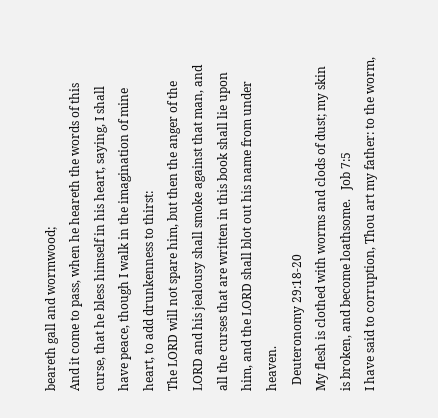beareth gall and wormwood;
And it come to pass, when he heareth the words of this curse, that he bless himself in his heart, saying, I shall have peace, though I walk in the imagination of mine heart, to add drunkenness to thirst:
The LORD will not spare him, but then the anger of the LORD and his jealousy shall smoke against that man, and all the curses that are written in this book shall lie upon him, and the LORD shall blot out his name from under heaven.
  Deuteronomy 29:18-20
My flesh is clothed with worms and clods of dust; my skin is broken, and become loathsome.   Job 7:5
I have said to corruption, Thou art my father: to the worm,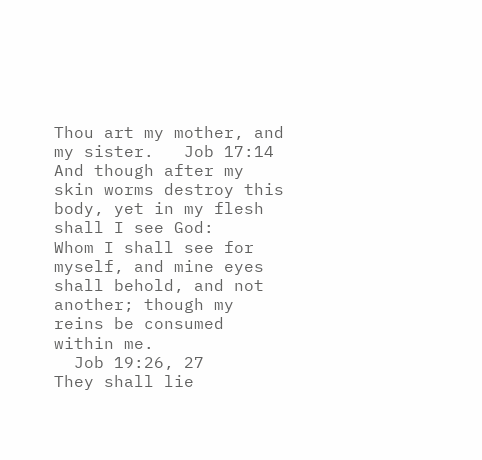Thou art my mother, and my sister.   Job 17:14
And though after my skin worms destroy this body, yet in my flesh shall I see God:
Whom I shall see for myself, and mine eyes shall behold, and not another; though my reins be consumed within me.
  Job 19:26, 27
They shall lie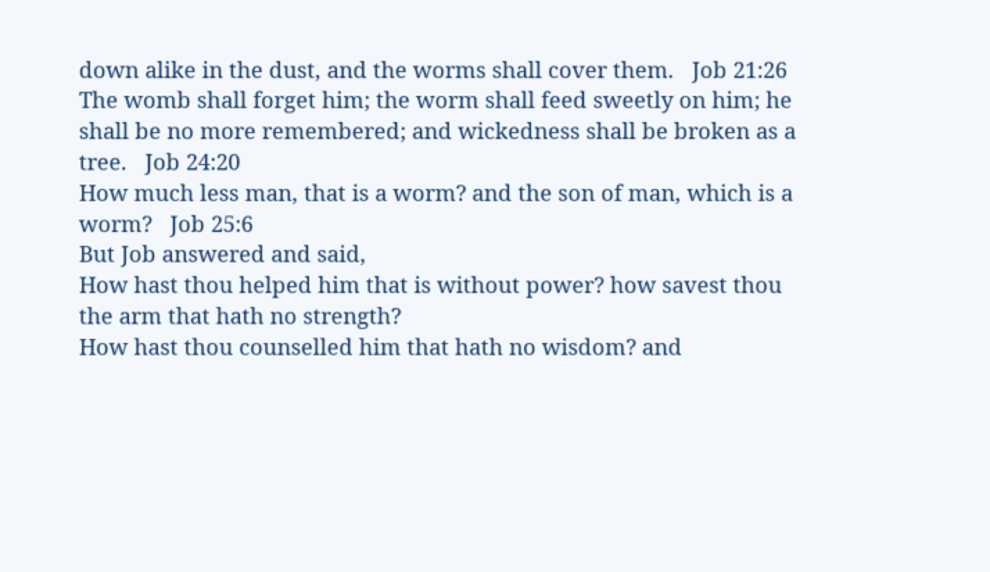down alike in the dust, and the worms shall cover them.   Job 21:26
The womb shall forget him; the worm shall feed sweetly on him; he shall be no more remembered; and wickedness shall be broken as a tree.   Job 24:20
How much less man, that is a worm? and the son of man, which is a worm?   Job 25:6
But Job answered and said,
How hast thou helped him that is without power? how savest thou the arm that hath no strength?
How hast thou counselled him that hath no wisdom? and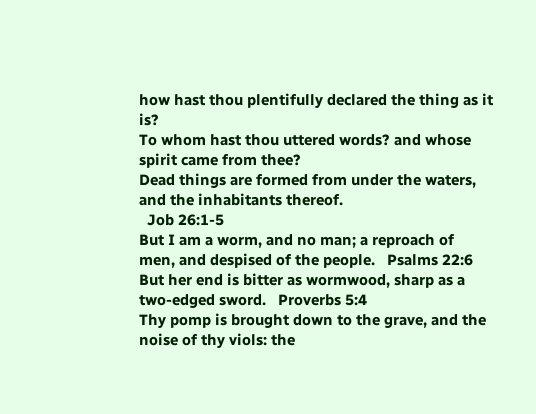how hast thou plentifully declared the thing as it is?
To whom hast thou uttered words? and whose spirit came from thee?
Dead things are formed from under the waters, and the inhabitants thereof.
  Job 26:1-5
But I am a worm, and no man; a reproach of men, and despised of the people.   Psalms 22:6
But her end is bitter as wormwood, sharp as a two-edged sword.   Proverbs 5:4
Thy pomp is brought down to the grave, and the noise of thy viols: the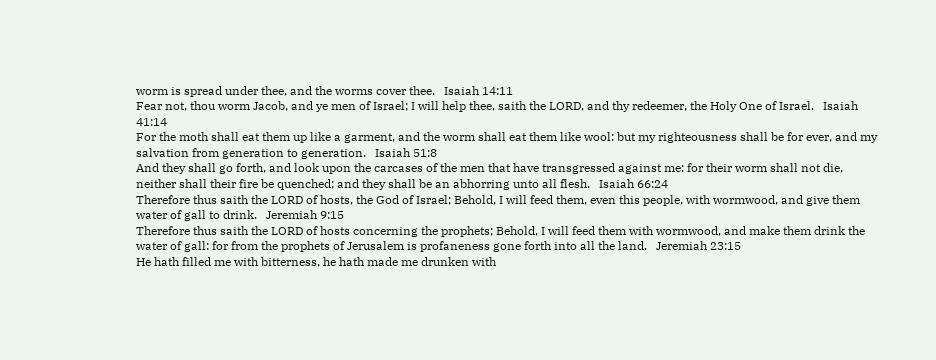worm is spread under thee, and the worms cover thee.   Isaiah 14:11
Fear not, thou worm Jacob, and ye men of Israel; I will help thee, saith the LORD, and thy redeemer, the Holy One of Israel.   Isaiah 41:14
For the moth shall eat them up like a garment, and the worm shall eat them like wool: but my righteousness shall be for ever, and my salvation from generation to generation.   Isaiah 51:8
And they shall go forth, and look upon the carcases of the men that have transgressed against me: for their worm shall not die, neither shall their fire be quenched; and they shall be an abhorring unto all flesh.   Isaiah 66:24
Therefore thus saith the LORD of hosts, the God of Israel; Behold, I will feed them, even this people, with wormwood, and give them water of gall to drink.   Jeremiah 9:15
Therefore thus saith the LORD of hosts concerning the prophets; Behold, I will feed them with wormwood, and make them drink the water of gall: for from the prophets of Jerusalem is profaneness gone forth into all the land.   Jeremiah 23:15
He hath filled me with bitterness, he hath made me drunken with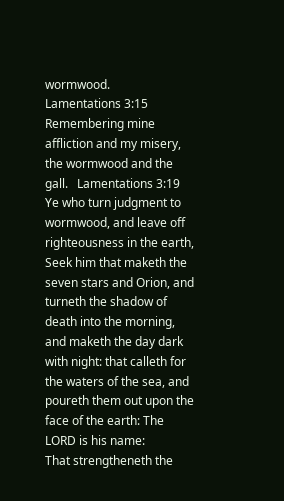wormwood.   Lamentations 3:15
Remembering mine affliction and my misery, the wormwood and the gall.   Lamentations 3:19
Ye who turn judgment to wormwood, and leave off righteousness in the earth,
Seek him that maketh the seven stars and Orion, and turneth the shadow of death into the morning, and maketh the day dark with night: that calleth for the waters of the sea, and poureth them out upon the face of the earth: The LORD is his name:
That strengtheneth the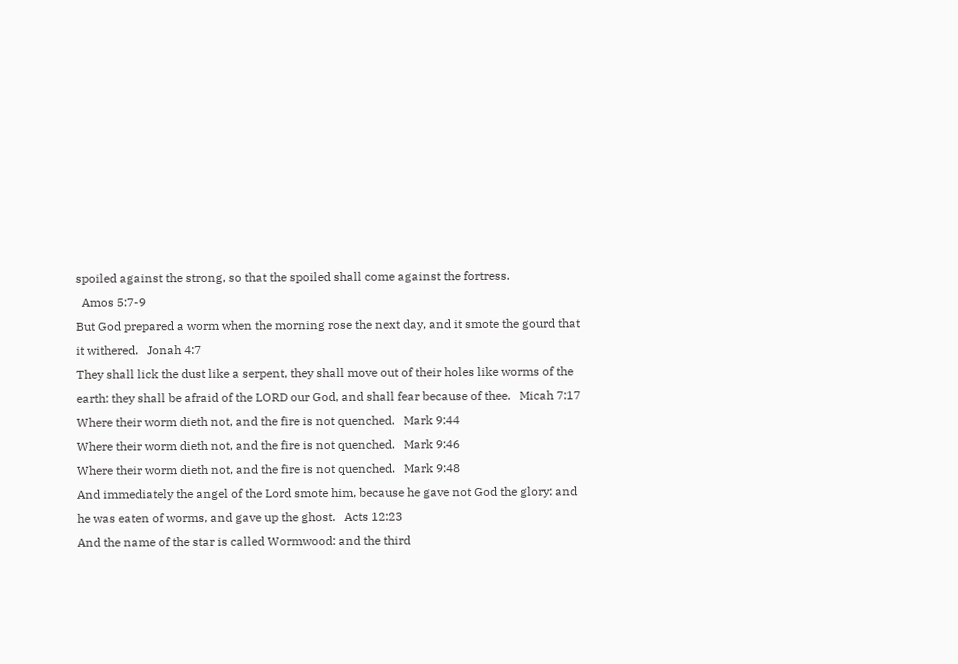spoiled against the strong, so that the spoiled shall come against the fortress.
  Amos 5:7-9
But God prepared a worm when the morning rose the next day, and it smote the gourd that it withered.   Jonah 4:7
They shall lick the dust like a serpent, they shall move out of their holes like worms of the earth: they shall be afraid of the LORD our God, and shall fear because of thee.   Micah 7:17
Where their worm dieth not, and the fire is not quenched.   Mark 9:44
Where their worm dieth not, and the fire is not quenched.   Mark 9:46
Where their worm dieth not, and the fire is not quenched.   Mark 9:48
And immediately the angel of the Lord smote him, because he gave not God the glory: and he was eaten of worms, and gave up the ghost.   Acts 12:23
And the name of the star is called Wormwood: and the third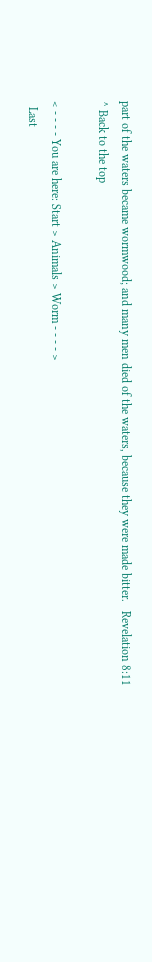part of the waters became wormwood; and many men died of the waters, because they were made bitter.   Revelation 8:11
^ Back to the top

< - - - - You are here: Start > Animals > Worm - - - - >
  Last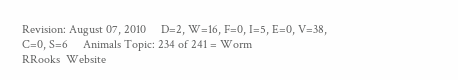Revision: August 07, 2010     D=2, W=16, F=0, I=5, E=0, V=38, C=0, S=6     Animals Topic: 234 of 241 = Worm
RRooks  Website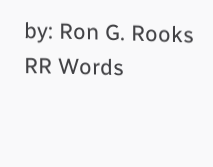by: Ron G. Rooks  RR Words